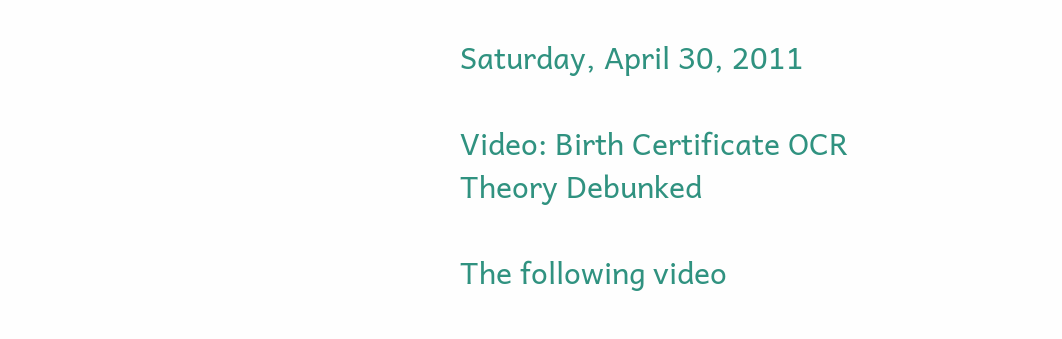Saturday, April 30, 2011

Video: Birth Certificate OCR Theory Debunked

The following video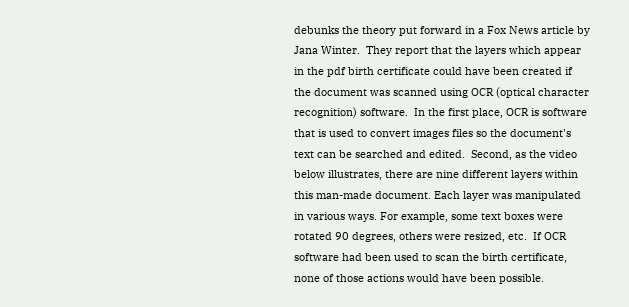debunks the theory put forward in a Fox News article by Jana Winter.  They report that the layers which appear in the pdf birth certificate could have been created if the document was scanned using OCR (optical character recognition) software.  In the first place, OCR is software that is used to convert images files so the document's text can be searched and edited.  Second, as the video below illustrates, there are nine different layers within this man-made document. Each layer was manipulated in various ways. For example, some text boxes were rotated 90 degrees, others were resized, etc.  If OCR software had been used to scan the birth certificate, none of those actions would have been possible.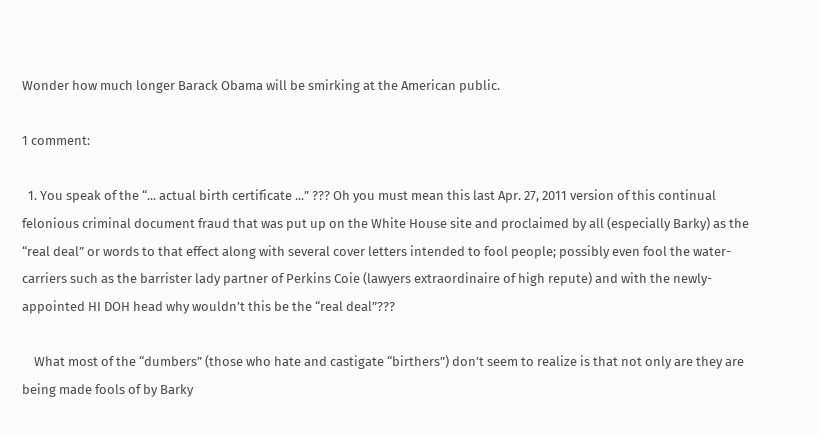Wonder how much longer Barack Obama will be smirking at the American public.

1 comment:

  1. You speak of the “... actual birth certificate ...” ??? Oh you must mean this last Apr. 27, 2011 version of this continual felonious criminal document fraud that was put up on the White House site and proclaimed by all (especially Barky) as the “real deal” or words to that effect along with several cover letters intended to fool people; possibly even fool the water-carriers such as the barrister lady partner of Perkins Coie (lawyers extraordinaire of high repute) and with the newly-appointed HI DOH head why wouldn’t this be the “real deal”???

    What most of the “dumbers” (those who hate and castigate “birthers”) don’t seem to realize is that not only are they are being made fools of by Barky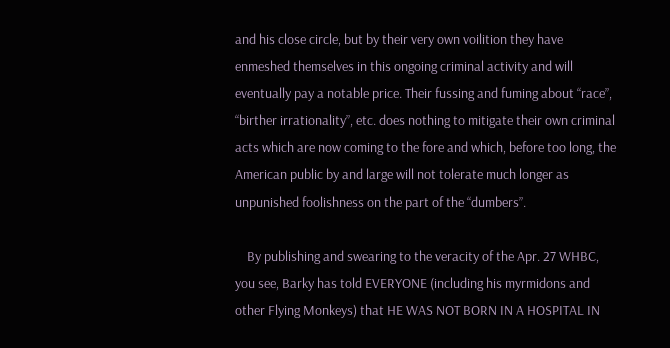and his close circle, but by their very own voilition they have enmeshed themselves in this ongoing criminal activity and will eventually pay a notable price. Their fussing and fuming about “race”, “birther irrationality”, etc. does nothing to mitigate their own criminal acts which are now coming to the fore and which, before too long, the American public by and large will not tolerate much longer as unpunished foolishness on the part of the “dumbers”.

    By publishing and swearing to the veracity of the Apr. 27 WHBC, you see, Barky has told EVERYONE (including his myrmidons and other Flying Monkeys) that HE WAS NOT BORN IN A HOSPITAL IN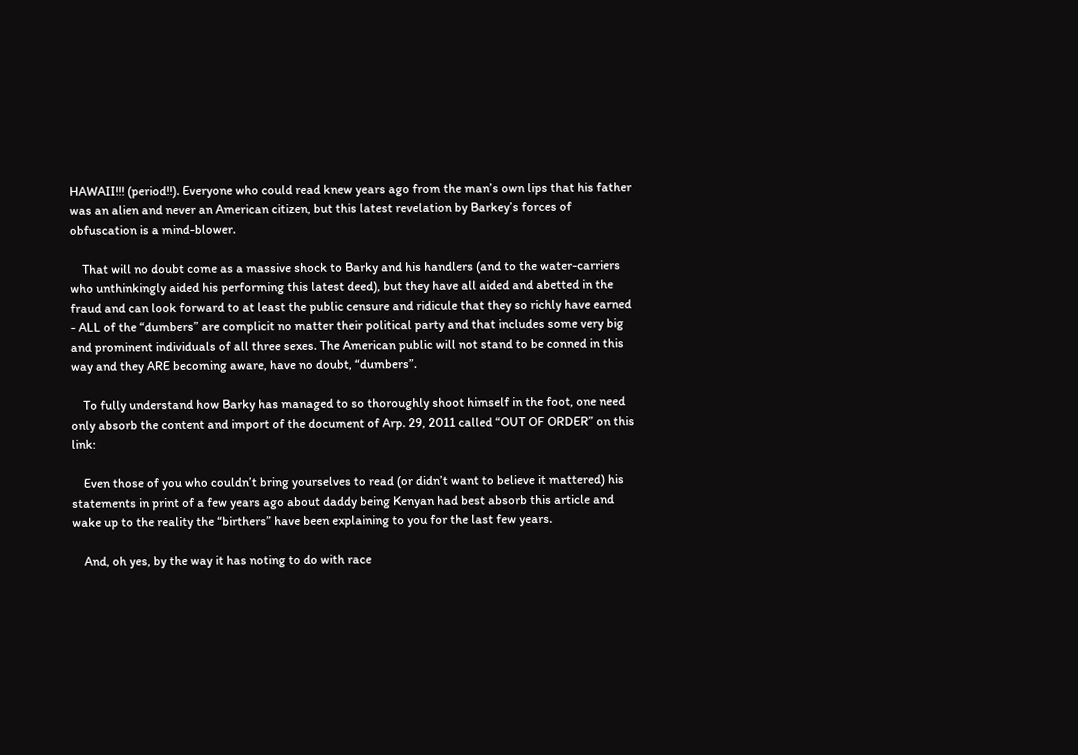HAWAII!!! (period!!). Everyone who could read knew years ago from the man’s own lips that his father was an alien and never an American citizen, but this latest revelation by Barkey’s forces of obfuscation is a mind-blower.

    That will no doubt come as a massive shock to Barky and his handlers (and to the water-carriers who unthinkingly aided his performing this latest deed), but they have all aided and abetted in the fraud and can look forward to at least the public censure and ridicule that they so richly have earned - ALL of the “dumbers” are complicit no matter their political party and that includes some very big and prominent individuals of all three sexes. The American public will not stand to be conned in this way and they ARE becoming aware, have no doubt, “dumbers”.

    To fully understand how Barky has managed to so thoroughly shoot himself in the foot, one need only absorb the content and import of the document of Arp. 29, 2011 called “OUT OF ORDER” on this link:

    Even those of you who couldn’t bring yourselves to read (or didn’t want to believe it mattered) his statements in print of a few years ago about daddy being Kenyan had best absorb this article and wake up to the reality the “birthers” have been explaining to you for the last few years.

    And, oh yes, by the way it has noting to do with race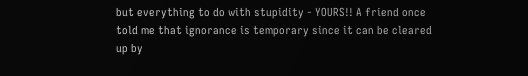but everything to do with stupidity - YOURS!! A friend once told me that ignorance is temporary since it can be cleared up by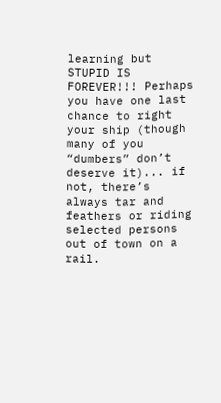learning but STUPID IS FOREVER!!! Perhaps you have one last chance to right your ship (though many of you “dumbers” don’t deserve it)... if not, there’s always tar and feathers or riding selected persons out of town on a rail.